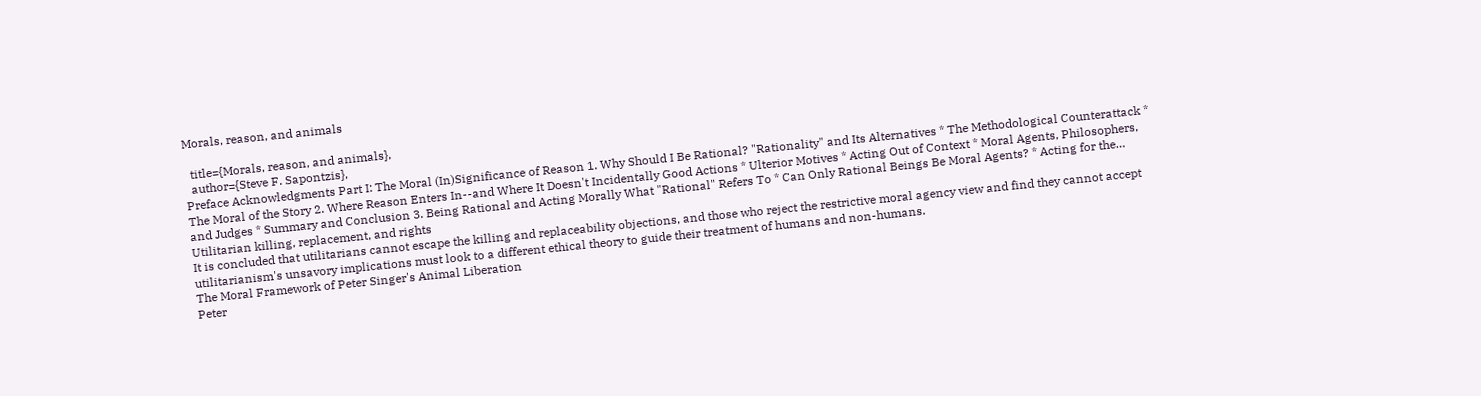Morals, reason, and animals

  title={Morals, reason, and animals},
  author={Steve F. Sapontzis},
Preface Acknowledgments Part I: The Moral (In)Significance of Reason 1. Why Should I Be Rational? "Rationality" and Its Alternatives * The Methodological Counterattack * The Moral of the Story 2. Where Reason Enters In--and Where It Doesn't Incidentally Good Actions * Ulterior Motives * Acting Out of Context * Moral Agents, Philosophers, and Judges * Summary and Conclusion 3. Being Rational and Acting Morally What "Rational" Refers To * Can Only Rational Beings Be Moral Agents? * Acting for the…
Utilitarian killing, replacement, and rights
It is concluded that utilitarians cannot escape the killing and replaceability objections, and those who reject the restrictive moral agency view and find they cannot accept utilitarianism's unsavory implications must look to a different ethical theory to guide their treatment of humans and non-humans.
The Moral Framework of Peter Singer's Animal Liberation
Peter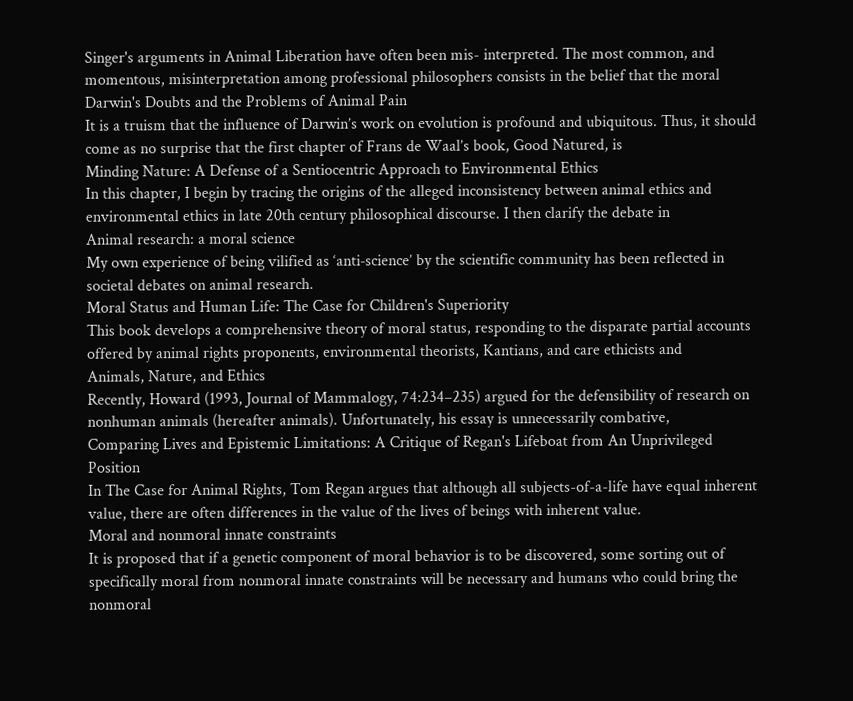Singer's arguments in Animal Liberation have often been mis- interpreted. The most common, and momentous, misinterpretation among professional philosophers consists in the belief that the moral
Darwin's Doubts and the Problems of Animal Pain
It is a truism that the influence of Darwin’s work on evolution is profound and ubiquitous. Thus, it should come as no surprise that the first chapter of Frans de Waal’s book, Good Natured, is
Minding Nature: A Defense of a Sentiocentric Approach to Environmental Ethics
In this chapter, I begin by tracing the origins of the alleged inconsistency between animal ethics and environmental ethics in late 20th century philosophical discourse. I then clarify the debate in
Animal research: a moral science
My own experience of being vilified as ‘anti‐science’ by the scientific community has been reflected in societal debates on animal research.
Moral Status and Human Life: The Case for Children's Superiority
This book develops a comprehensive theory of moral status, responding to the disparate partial accounts offered by animal rights proponents, environmental theorists, Kantians, and care ethicists and
Animals, Nature, and Ethics
Recently, Howard (1993, Journal of Mammalogy, 74:234–235) argued for the defensibility of research on nonhuman animals (hereafter animals). Unfortunately, his essay is unnecessarily combative,
Comparing Lives and Epistemic Limitations: A Critique of Regan's Lifeboat from An Unprivileged Position
In The Case for Animal Rights, Tom Regan argues that although all subjects-of-a-life have equal inherent value, there are often differences in the value of the lives of beings with inherent value.
Moral and nonmoral innate constraints
It is proposed that if a genetic component of moral behavior is to be discovered, some sorting out of specifically moral from nonmoral innate constraints will be necessary and humans who could bring the nonmoral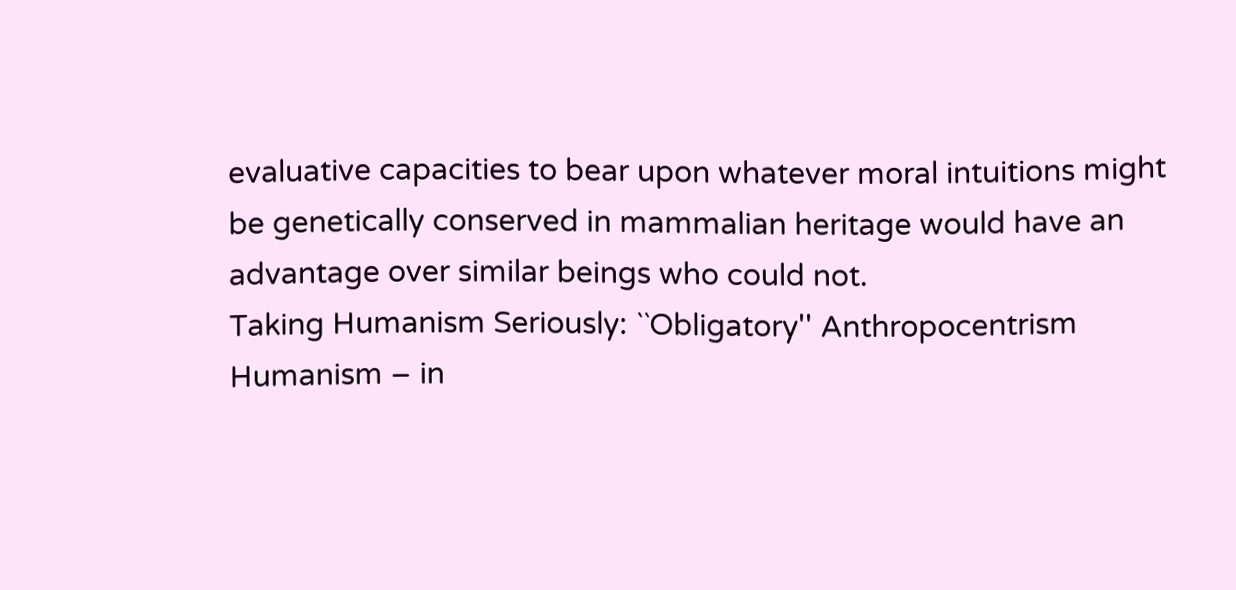evaluative capacities to bear upon whatever moral intuitions might be genetically conserved in mammalian heritage would have an advantage over similar beings who could not.
Taking Humanism Seriously: ``Obligatory'' Anthropocentrism
Humanism – in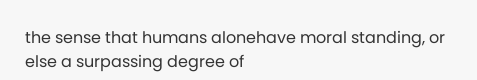the sense that humans alonehave moral standing, or else a surpassing degree of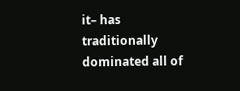it– has traditionally dominated all of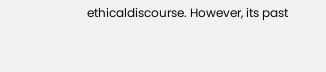ethicaldiscourse. However, its past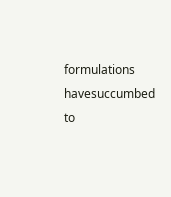formulations havesuccumbed to